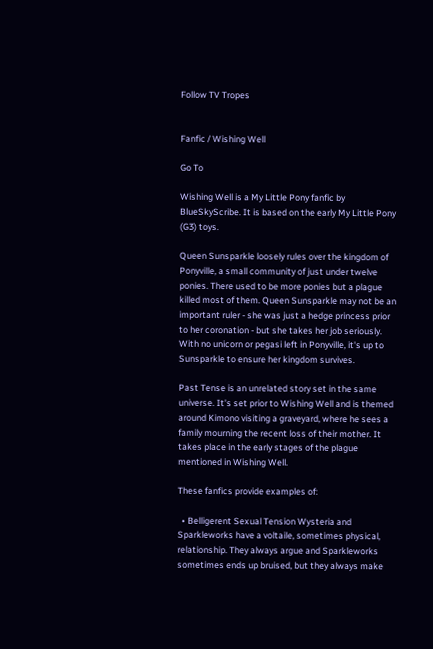Follow TV Tropes


Fanfic / Wishing Well

Go To

Wishing Well is a My Little Pony fanfic by BlueSkyScribe. It is based on the early My Little Pony (G3) toys.

Queen Sunsparkle loosely rules over the kingdom of Ponyville, a small community of just under twelve ponies. There used to be more ponies but a plague killed most of them. Queen Sunsparkle may not be an important ruler - she was just a hedge princess prior to her coronation - but she takes her job seriously. With no unicorn or pegasi left in Ponyville, it's up to Sunsparkle to ensure her kingdom survives.

Past Tense is an unrelated story set in the same universe. It's set prior to Wishing Well and is themed around Kimono visiting a graveyard, where he sees a family mourning the recent loss of their mother. It takes place in the early stages of the plague mentioned in Wishing Well.

These fanfics provide examples of:

  • Belligerent Sexual Tension Wysteria and Sparkleworks have a voltaile, sometimes physical, relationship. They always argue and Sparkleworks sometimes ends up bruised, but they always make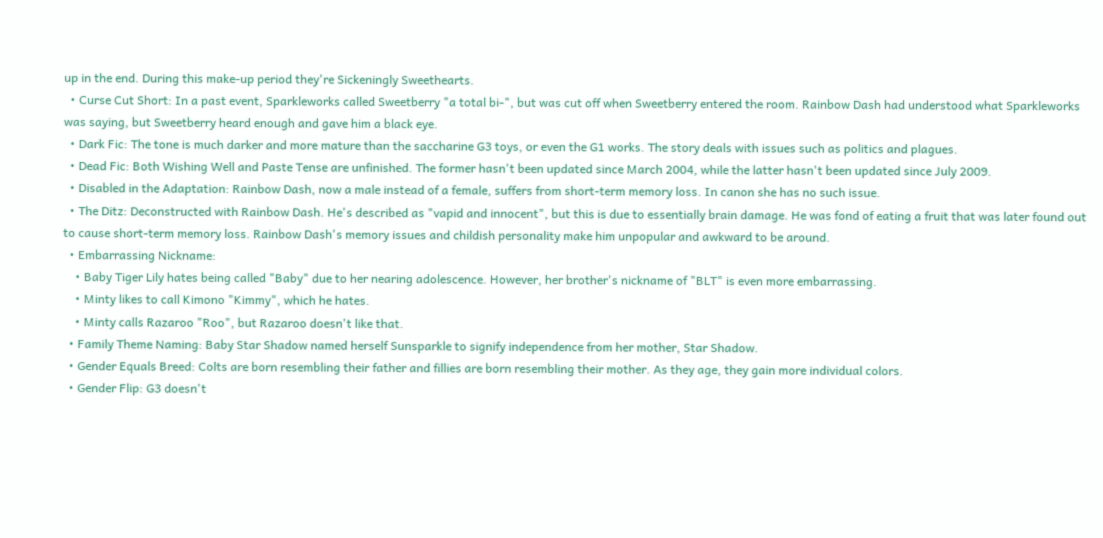up in the end. During this make-up period they're Sickeningly Sweethearts.
  • Curse Cut Short: In a past event, Sparkleworks called Sweetberry "a total bi-", but was cut off when Sweetberry entered the room. Rainbow Dash had understood what Sparkleworks was saying, but Sweetberry heard enough and gave him a black eye.
  • Dark Fic: The tone is much darker and more mature than the saccharine G3 toys, or even the G1 works. The story deals with issues such as politics and plagues.
  • Dead Fic: Both Wishing Well and Paste Tense are unfinished. The former hasn't been updated since March 2004, while the latter hasn't been updated since July 2009.
  • Disabled in the Adaptation: Rainbow Dash, now a male instead of a female, suffers from short-term memory loss. In canon she has no such issue.
  • The Ditz: Deconstructed with Rainbow Dash. He's described as "vapid and innocent", but this is due to essentially brain damage. He was fond of eating a fruit that was later found out to cause short-term memory loss. Rainbow Dash's memory issues and childish personality make him unpopular and awkward to be around.
  • Embarrassing Nickname:
    • Baby Tiger Lily hates being called "Baby" due to her nearing adolescence. However, her brother's nickname of "BLT" is even more embarrassing.
    • Minty likes to call Kimono "Kimmy", which he hates.
    • Minty calls Razaroo "Roo", but Razaroo doesn't like that.
  • Family Theme Naming: Baby Star Shadow named herself Sunsparkle to signify independence from her mother, Star Shadow.
  • Gender Equals Breed: Colts are born resembling their father and fillies are born resembling their mother. As they age, they gain more individual colors.
  • Gender Flip: G3 doesn't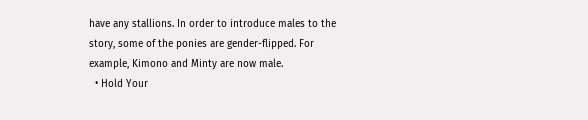have any stallions. In order to introduce males to the story, some of the ponies are gender-flipped. For example, Kimono and Minty are now male.
  • Hold Your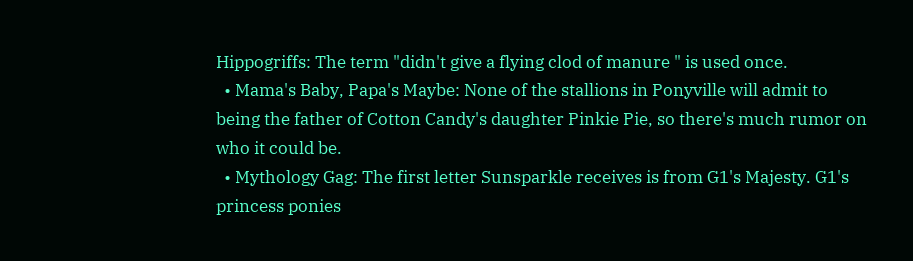Hippogriffs: The term "didn't give a flying clod of manure " is used once.
  • Mama's Baby, Papa's Maybe: None of the stallions in Ponyville will admit to being the father of Cotton Candy's daughter Pinkie Pie, so there's much rumor on who it could be.
  • Mythology Gag: The first letter Sunsparkle receives is from G1's Majesty. G1's princess ponies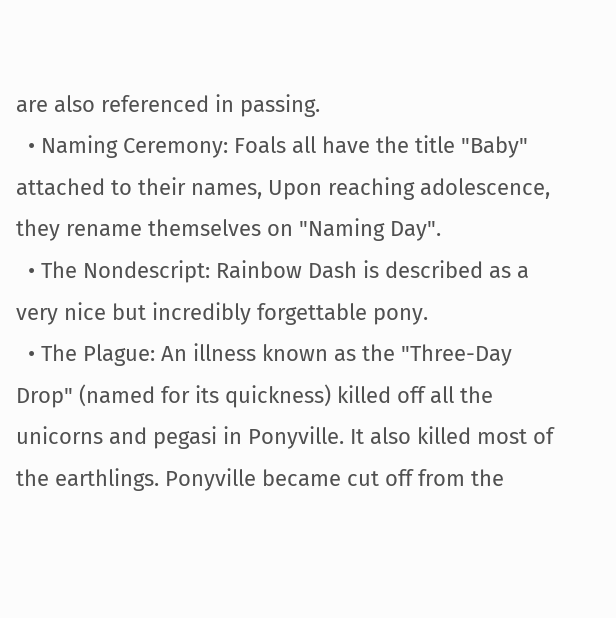are also referenced in passing.
  • Naming Ceremony: Foals all have the title "Baby" attached to their names, Upon reaching adolescence, they rename themselves on "Naming Day".
  • The Nondescript: Rainbow Dash is described as a very nice but incredibly forgettable pony.
  • The Plague: An illness known as the "Three-Day Drop" (named for its quickness) killed off all the unicorns and pegasi in Ponyville. It also killed most of the earthlings. Ponyville became cut off from the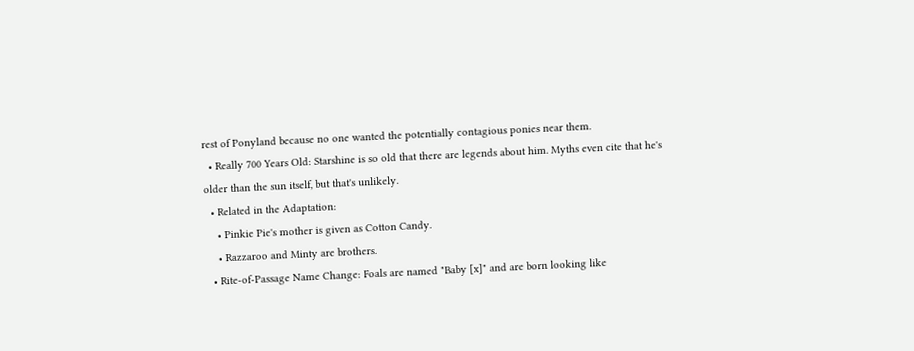rest of Ponyland because no one wanted the potentially contagious ponies near them.
  • Really 700 Years Old: Starshine is so old that there are legends about him. Myths even cite that he's older than the sun itself, but that's unlikely.
  • Related in the Adaptation:
    • Pinkie Pie's mother is given as Cotton Candy.
    • Razzaroo and Minty are brothers.
  • Rite-of-Passage Name Change: Foals are named "Baby [x]" and are born looking like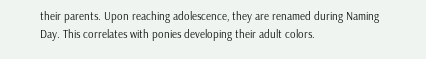their parents. Upon reaching adolescence, they are renamed during Naming Day. This correlates with ponies developing their adult colors.